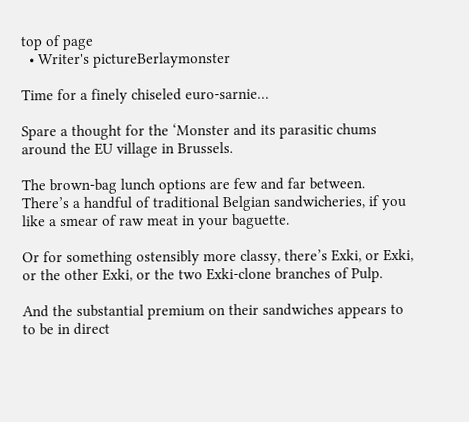top of page
  • Writer's pictureBerlaymonster

Time for a finely chiseled euro-sarnie…

Spare a thought for the ‘Monster and its parasitic chums around the EU village in Brussels.

The brown-bag lunch options are few and far between. There’s a handful of traditional Belgian sandwicheries, if you like a smear of raw meat in your baguette.

Or for something ostensibly more classy, there’s Exki, or Exki, or the other Exki, or the two Exki-clone branches of Pulp.

And the substantial premium on their sandwiches appears to to be in direct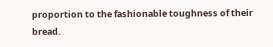proportion to the fashionable toughness of their bread.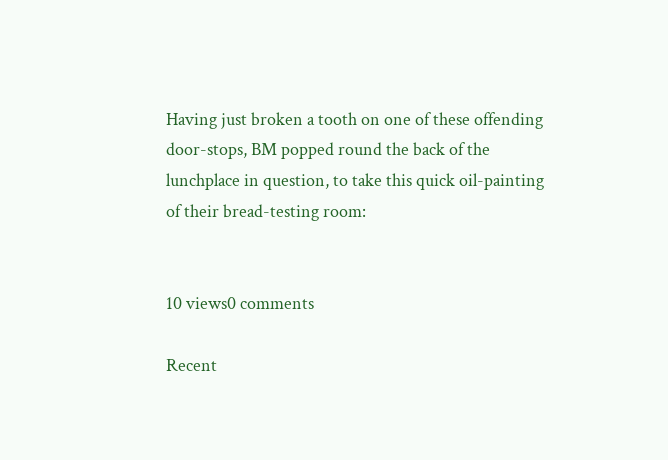Having just broken a tooth on one of these offending door-stops, BM popped round the back of the lunchplace in question, to take this quick oil-painting of their bread-testing room:


10 views0 comments

Recent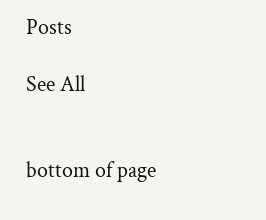Posts

See All


bottom of page